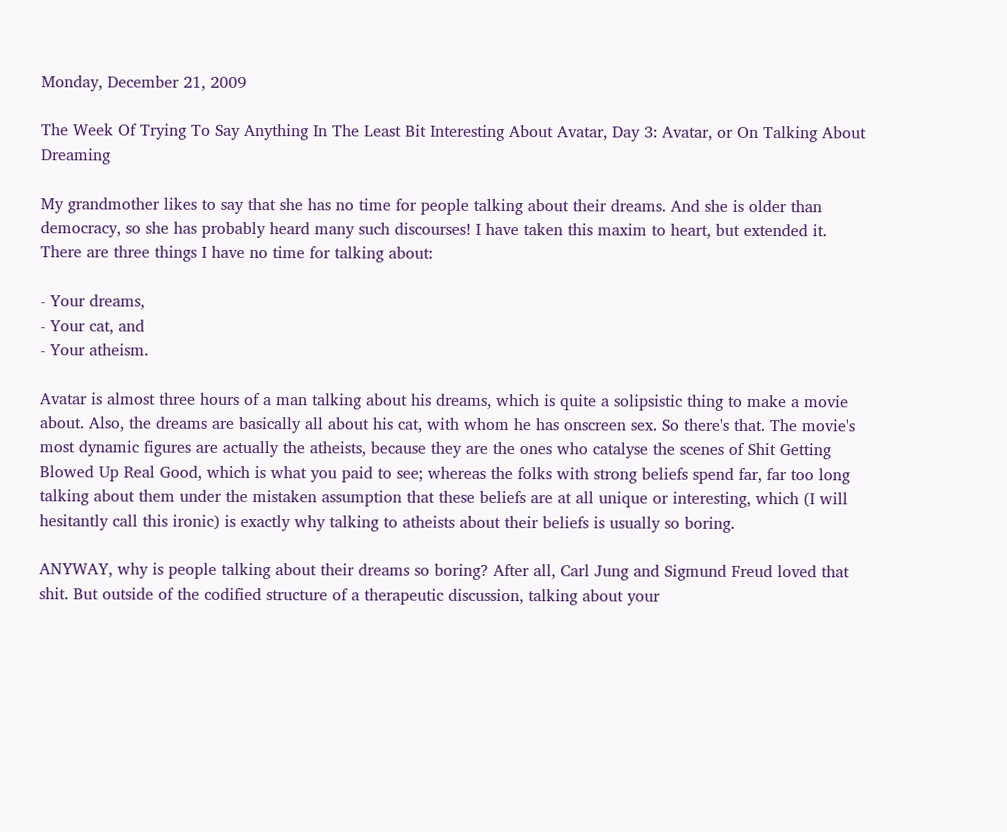Monday, December 21, 2009

The Week Of Trying To Say Anything In The Least Bit Interesting About Avatar, Day 3: Avatar, or On Talking About Dreaming

My grandmother likes to say that she has no time for people talking about their dreams. And she is older than democracy, so she has probably heard many such discourses! I have taken this maxim to heart, but extended it. There are three things I have no time for talking about:

- Your dreams,
- Your cat, and
- Your atheism.

Avatar is almost three hours of a man talking about his dreams, which is quite a solipsistic thing to make a movie about. Also, the dreams are basically all about his cat, with whom he has onscreen sex. So there's that. The movie's most dynamic figures are actually the atheists, because they are the ones who catalyse the scenes of Shit Getting Blowed Up Real Good, which is what you paid to see; whereas the folks with strong beliefs spend far, far too long talking about them under the mistaken assumption that these beliefs are at all unique or interesting, which (I will hesitantly call this ironic) is exactly why talking to atheists about their beliefs is usually so boring.

ANYWAY, why is people talking about their dreams so boring? After all, Carl Jung and Sigmund Freud loved that shit. But outside of the codified structure of a therapeutic discussion, talking about your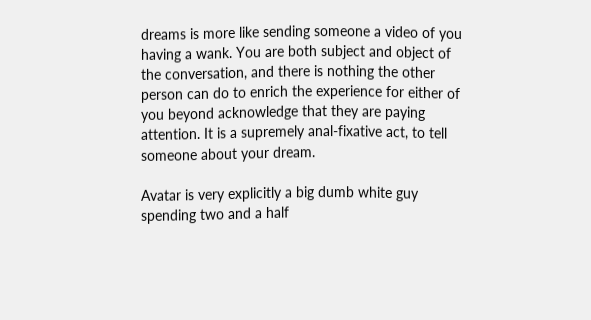dreams is more like sending someone a video of you having a wank. You are both subject and object of the conversation, and there is nothing the other person can do to enrich the experience for either of you beyond acknowledge that they are paying attention. It is a supremely anal-fixative act, to tell someone about your dream.

Avatar is very explicitly a big dumb white guy spending two and a half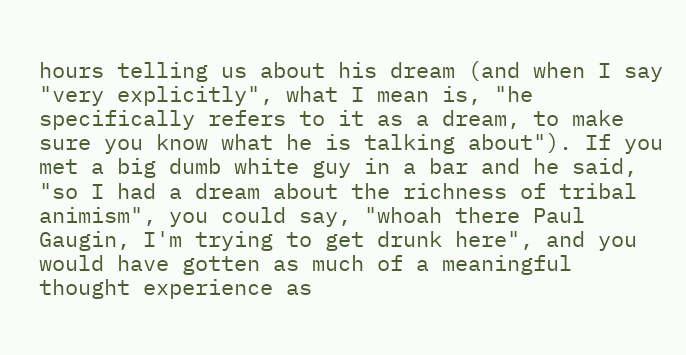hours telling us about his dream (and when I say "very explicitly", what I mean is, "he specifically refers to it as a dream, to make sure you know what he is talking about"). If you met a big dumb white guy in a bar and he said, "so I had a dream about the richness of tribal animism", you could say, "whoah there Paul Gaugin, I'm trying to get drunk here", and you would have gotten as much of a meaningful thought experience as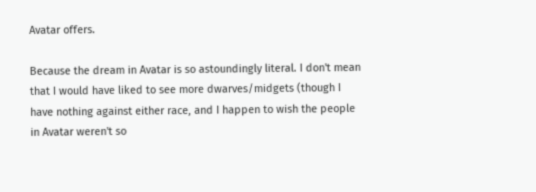Avatar offers.

Because the dream in Avatar is so astoundingly literal. I don't mean that I would have liked to see more dwarves/midgets (though I have nothing against either race, and I happen to wish the people in Avatar weren't so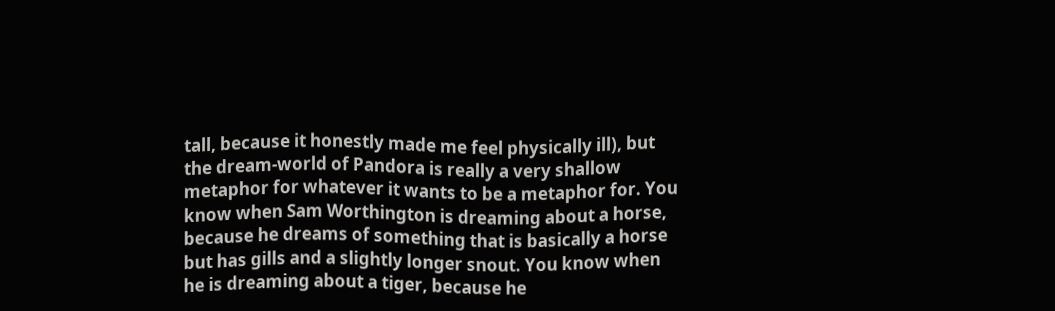tall, because it honestly made me feel physically ill), but the dream-world of Pandora is really a very shallow metaphor for whatever it wants to be a metaphor for. You know when Sam Worthington is dreaming about a horse, because he dreams of something that is basically a horse but has gills and a slightly longer snout. You know when he is dreaming about a tiger, because he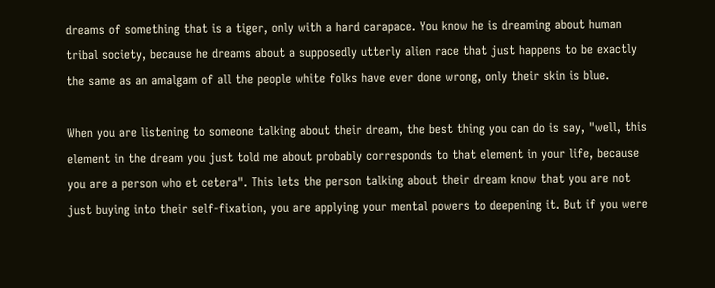dreams of something that is a tiger, only with a hard carapace. You know he is dreaming about human tribal society, because he dreams about a supposedly utterly alien race that just happens to be exactly the same as an amalgam of all the people white folks have ever done wrong, only their skin is blue.

When you are listening to someone talking about their dream, the best thing you can do is say, "well, this element in the dream you just told me about probably corresponds to that element in your life, because you are a person who et cetera". This lets the person talking about their dream know that you are not just buying into their self-fixation, you are applying your mental powers to deepening it. But if you were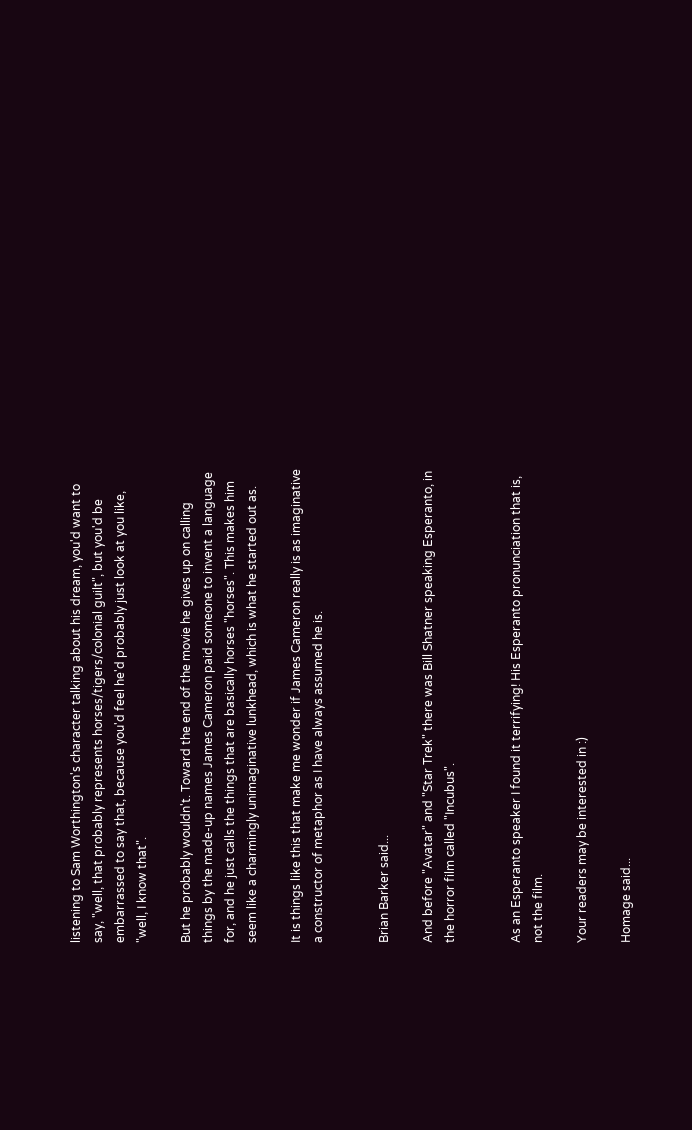listening to Sam Worthington's character talking about his dream, you'd want to say, "well, that probably represents horses/tigers/colonial guilt", but you'd be embarrassed to say that, because you'd feel he'd probably just look at you like, "well, I know that".

But he probably wouldn't. Toward the end of the movie he gives up on calling things by the made-up names James Cameron paid someone to invent a language for, and he just calls the things that are basically horses "horses". This makes him seem like a charmingly unimaginative lunkhead, which is what he started out as.

It is things like this that make me wonder if James Cameron really is as imaginative a constructor of metaphor as I have always assumed he is.


Brian Barker said...

And before "Avatar" and "Star Trek" there was Bill Shatner speaking Esperanto, in the horror film called "Incubus".


As an Esperanto speaker I found it terrifying! His Esperanto pronunciation that is, not the film.

Your readers may be interested in :)

Homage said...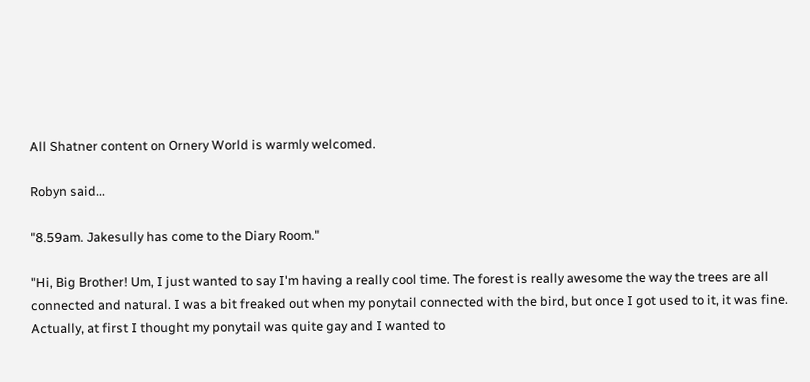All Shatner content on Ornery World is warmly welcomed.

Robyn said...

"8.59am. Jakesully has come to the Diary Room."

"Hi, Big Brother! Um, I just wanted to say I'm having a really cool time. The forest is really awesome the way the trees are all connected and natural. I was a bit freaked out when my ponytail connected with the bird, but once I got used to it, it was fine. Actually, at first I thought my ponytail was quite gay and I wanted to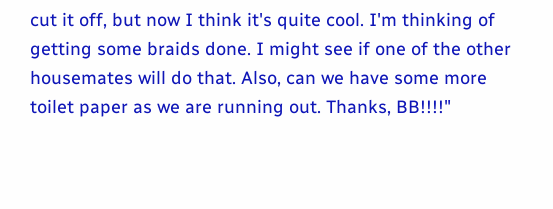cut it off, but now I think it's quite cool. I'm thinking of getting some braids done. I might see if one of the other housemates will do that. Also, can we have some more toilet paper as we are running out. Thanks, BB!!!!"